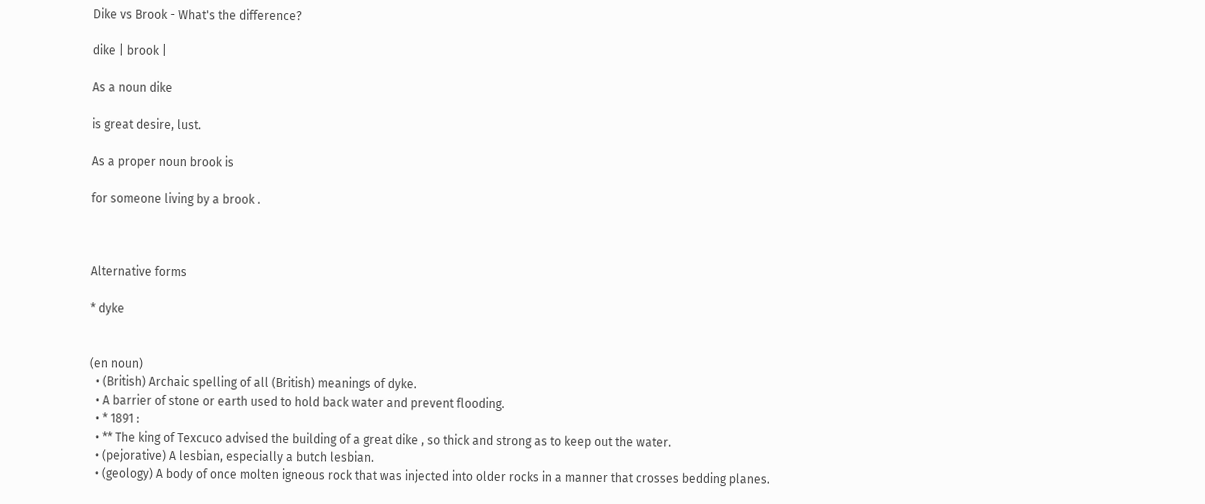Dike vs Brook - What's the difference?

dike | brook |

As a noun dike

is great desire, lust.

As a proper noun brook is

for someone living by a brook .



Alternative forms

* dyke


(en noun)
  • (British) Archaic spelling of all (British) meanings of dyke.
  • A barrier of stone or earth used to hold back water and prevent flooding.
  • * 1891 :
  • ** The king of Texcuco advised the building of a great dike , so thick and strong as to keep out the water.
  • (pejorative) A lesbian, especially a butch lesbian.
  • (geology) A body of once molten igneous rock that was injected into older rocks in a manner that crosses bedding planes.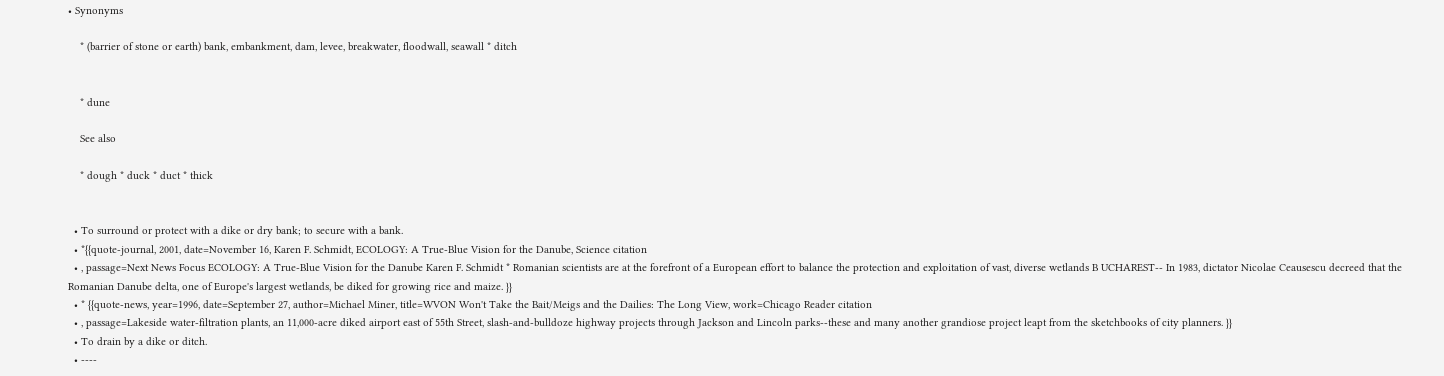• Synonyms

    * (barrier of stone or earth) bank, embankment, dam, levee, breakwater, floodwall, seawall * ditch


    * dune

    See also

    * dough * duck * duct * thick


  • To surround or protect with a dike or dry bank; to secure with a bank.
  • *{{quote-journal, 2001, date=November 16, Karen F. Schmidt, ECOLOGY: A True-Blue Vision for the Danube, Science citation
  • , passage=Next News Focus ECOLOGY: A True-Blue Vision for the Danube Karen F. Schmidt * Romanian scientists are at the forefront of a European effort to balance the protection and exploitation of vast, diverse wetlands B UCHAREST-- In 1983, dictator Nicolae Ceausescu decreed that the Romanian Danube delta, one of Europe's largest wetlands, be diked for growing rice and maize. }}
  • * {{quote-news, year=1996, date=September 27, author=Michael Miner, title=WVON Won't Take the Bait/Meigs and the Dailies: The Long View, work=Chicago Reader citation
  • , passage=Lakeside water-filtration plants, an 11,000-acre diked airport east of 55th Street, slash-and-bulldoze highway projects through Jackson and Lincoln parks--these and many another grandiose project leapt from the sketchbooks of city planners. }}
  • To drain by a dike or ditch.
  • ----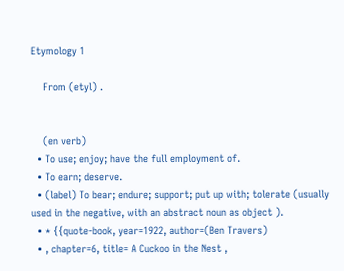Etymology 1

    From (etyl) .


    (en verb)
  • To use; enjoy; have the full employment of.
  • To earn; deserve.
  • (label) To bear; endure; support; put up with; tolerate (usually used in the negative, with an abstract noun as object ).
  • * {{quote-book, year=1922, author=(Ben Travers)
  • , chapter=6, title= A Cuckoo in the Nest ,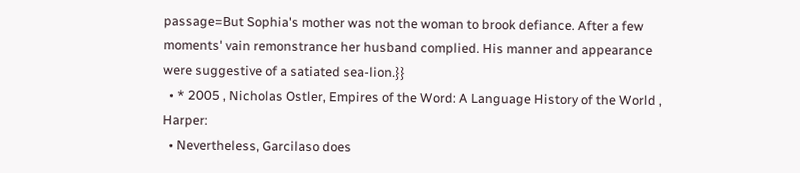passage=But Sophia's mother was not the woman to brook defiance. After a few moments' vain remonstrance her husband complied. His manner and appearance were suggestive of a satiated sea-lion.}}
  • * 2005 , Nicholas Ostler, Empires of the Word: A Language History of the World , Harper:
  • Nevertheless, Garcilaso does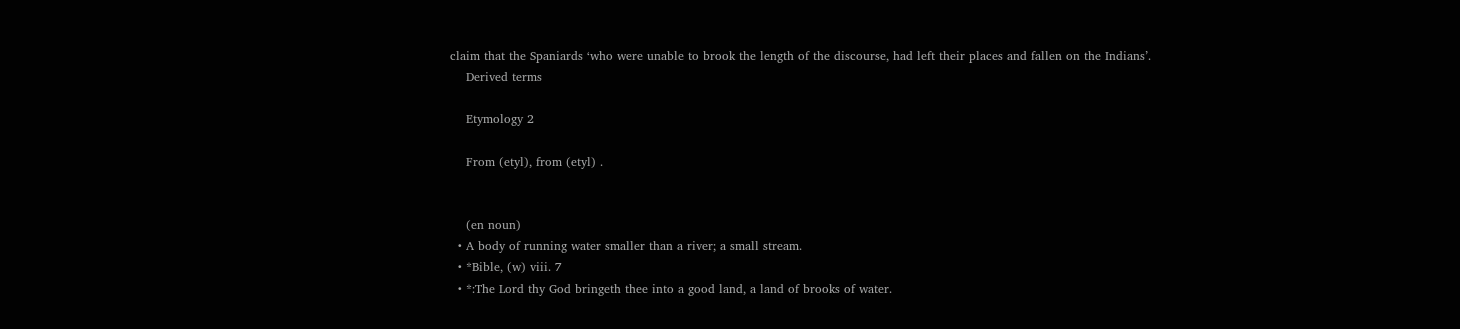claim that the Spaniards ‘who were unable to brook the length of the discourse, had left their places and fallen on the Indians’.
    Derived terms

    Etymology 2

    From (etyl), from (etyl) .


    (en noun)
  • A body of running water smaller than a river; a small stream.
  • *Bible, (w) viii. 7
  • *:The Lord thy God bringeth thee into a good land, a land of brooks of water.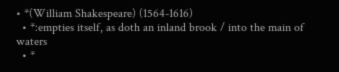• *(William Shakespeare) (1564-1616)
  • *:empties itself, as doth an inland brook / into the main of waters
  • *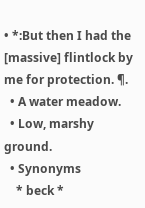• *:But then I had the [massive] flintlock by me for protection. ¶.
  • A water meadow.
  • Low, marshy ground.
  • Synonyms
    * beck *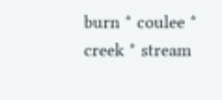burn * coulee * creek * stream